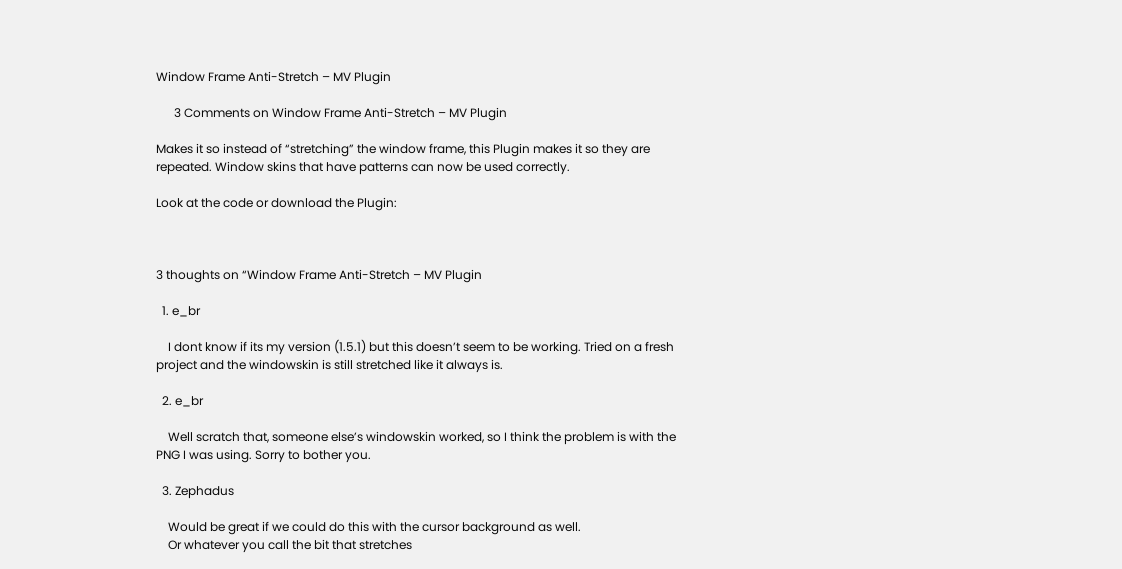Window Frame Anti-Stretch – MV Plugin

      3 Comments on Window Frame Anti-Stretch – MV Plugin

Makes it so instead of “stretching” the window frame, this Plugin makes it so they are repeated. Window skins that have patterns can now be used correctly.

Look at the code or download the Plugin:



3 thoughts on “Window Frame Anti-Stretch – MV Plugin

  1. e_br

    I dont know if its my version (1.5.1) but this doesn’t seem to be working. Tried on a fresh project and the windowskin is still stretched like it always is.

  2. e_br

    Well scratch that, someone else’s windowskin worked, so I think the problem is with the PNG I was using. Sorry to bother you.

  3. Zephadus

    Would be great if we could do this with the cursor background as well.
    Or whatever you call the bit that stretches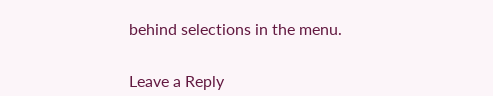behind selections in the menu.


Leave a Reply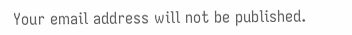Your email address will not be published.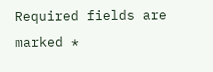Required fields are marked *